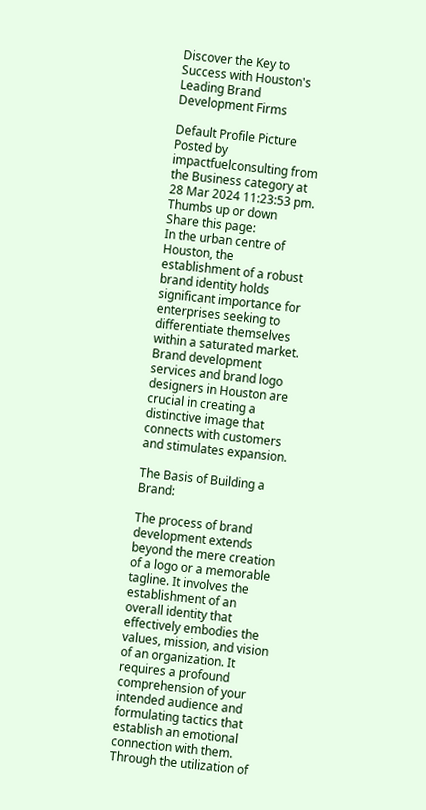Discover the Key to Success with Houston's Leading Brand Development Firms

Default Profile Picture
Posted by impactfuelconsulting from the Business category at 28 Mar 2024 11:23:53 pm.
Thumbs up or down
Share this page:
In the urban centre of Houston, the establishment of a robust brand identity holds significant importance for enterprises seeking to differentiate themselves within a saturated market. Brand development services and brand logo designers in Houston are crucial in creating a distinctive image that connects with customers and stimulates expansion.

The Basis of Building a Brand:

The process of brand development extends beyond the mere creation of a logo or a memorable tagline. It involves the establishment of an overall identity that effectively embodies the values, mission, and vision of an organization. It requires a profound comprehension of your intended audience and formulating tactics that establish an emotional connection with them. Through the utilization of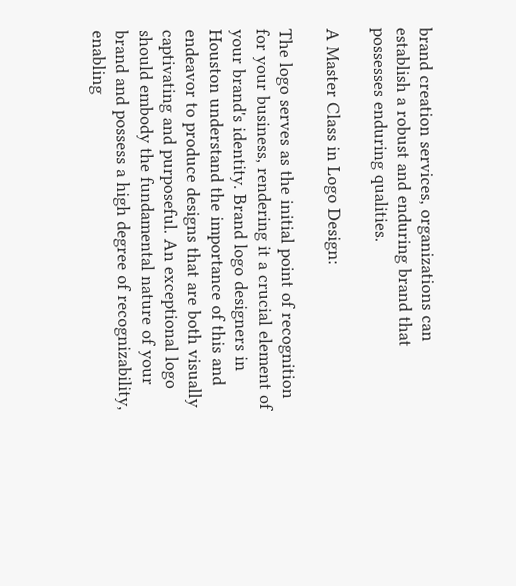brand creation services, organizations can establish a robust and enduring brand that possesses enduring qualities.

A Master Class in Logo Design:

The logo serves as the initial point of recognition for your business, rendering it a crucial element of your brand's identity. Brand logo designers in Houston understand the importance of this and endeavor to produce designs that are both visually captivating and purposeful. An exceptional logo should embody the fundamental nature of your brand and possess a high degree of recognizability, enabling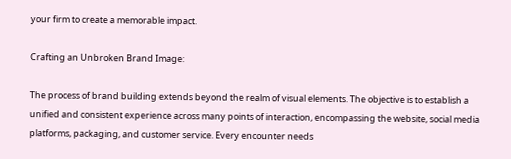your firm to create a memorable impact.

Crafting an Unbroken Brand Image:

The process of brand building extends beyond the realm of visual elements. The objective is to establish a unified and consistent experience across many points of interaction, encompassing the website, social media platforms, packaging, and customer service. Every encounter needs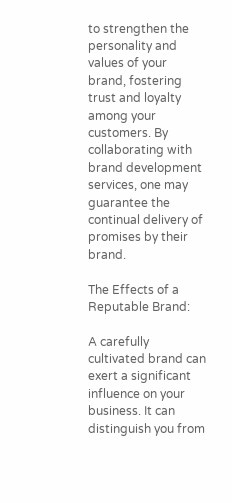to strengthen the personality and values of your brand, fostering trust and loyalty among your customers. By collaborating with brand development services, one may guarantee the continual delivery of promises by their brand.

The Effects of a Reputable Brand:

A carefully cultivated brand can exert a significant influence on your business. It can distinguish you from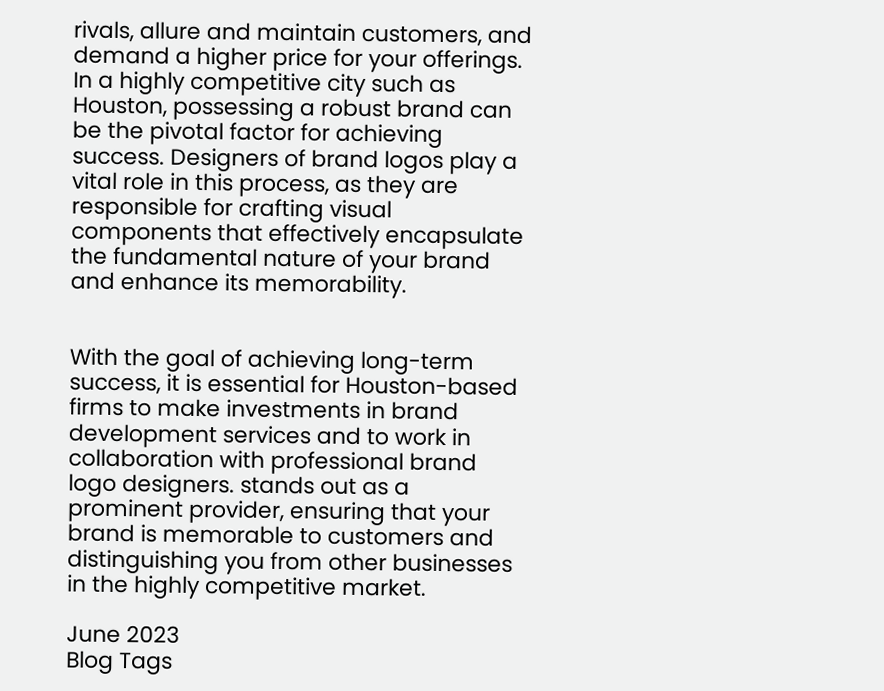rivals, allure and maintain customers, and demand a higher price for your offerings. In a highly competitive city such as Houston, possessing a robust brand can be the pivotal factor for achieving success. Designers of brand logos play a vital role in this process, as they are responsible for crafting visual components that effectively encapsulate the fundamental nature of your brand and enhance its memorability.


With the goal of achieving long-term success, it is essential for Houston-based firms to make investments in brand development services and to work in collaboration with professional brand logo designers. stands out as a prominent provider, ensuring that your brand is memorable to customers and distinguishing you from other businesses in the highly competitive market.

June 2023
Blog Tags